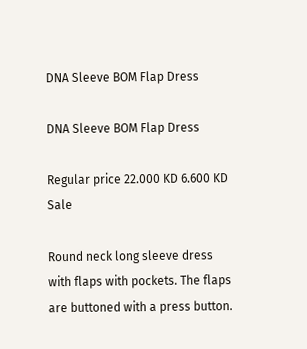DNA Sleeve BOM Flap Dress

DNA Sleeve BOM Flap Dress

Regular price 22.000 KD 6.600 KD Sale

Round neck long sleeve dress with flaps with pockets. The flaps are buttoned with a press button.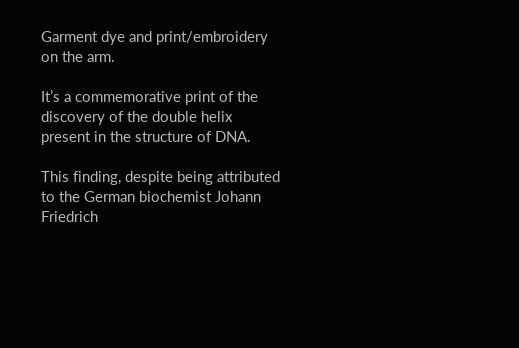Garment dye and print/embroidery on the arm.

It’s a commemorative print of the discovery of the double helix present in the structure of DNA.

This finding, despite being attributed to the German biochemist Johann Friedrich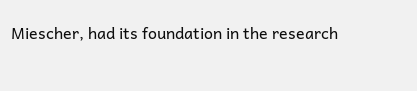Miescher, had its foundation in the research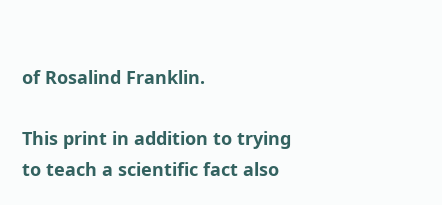of Rosalind Franklin.

This print in addition to trying to teach a scientific fact also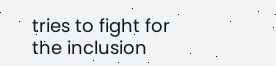tries to fight for the inclusion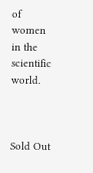of women in the scientific world.



Sold Out